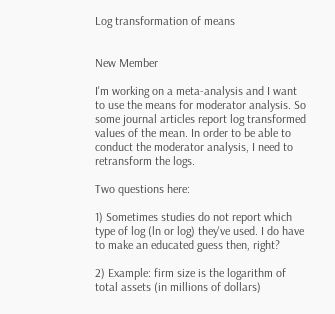Log transformation of means


New Member

I'm working on a meta-analysis and I want to use the means for moderator analysis. So some journal articles report log transformed values of the mean. In order to be able to conduct the moderator analysis, I need to retransform the logs.

Two questions here:

1) Sometimes studies do not report which type of log (ln or log) they've used. I do have to make an educated guess then, right?

2) Example: firm size is the logarithm of total assets (in millions of dollars)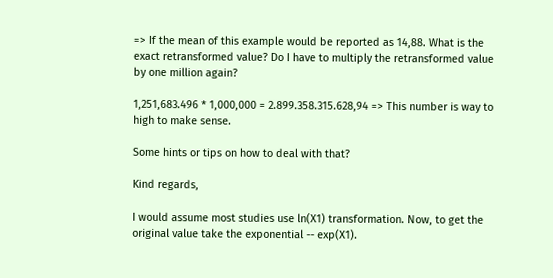=> If the mean of this example would be reported as 14,88. What is the exact retransformed value? Do I have to multiply the retransformed value by one million again?

1,251,683.496 * 1,000,000 = 2.899.358.315.628,94 => This number is way to high to make sense.

Some hints or tips on how to deal with that?

Kind regards,

I would assume most studies use ln(X1) transformation. Now, to get the original value take the exponential -- exp(X1).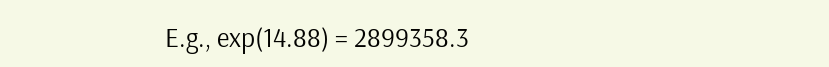E.g., exp(14.88) = 2899358.3